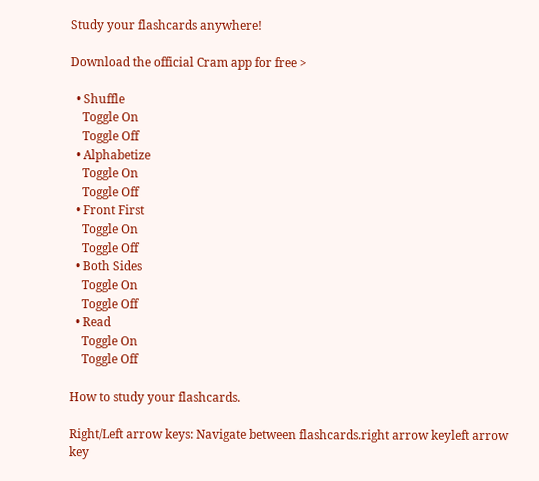Study your flashcards anywhere!

Download the official Cram app for free >

  • Shuffle
    Toggle On
    Toggle Off
  • Alphabetize
    Toggle On
    Toggle Off
  • Front First
    Toggle On
    Toggle Off
  • Both Sides
    Toggle On
    Toggle Off
  • Read
    Toggle On
    Toggle Off

How to study your flashcards.

Right/Left arrow keys: Navigate between flashcards.right arrow keyleft arrow key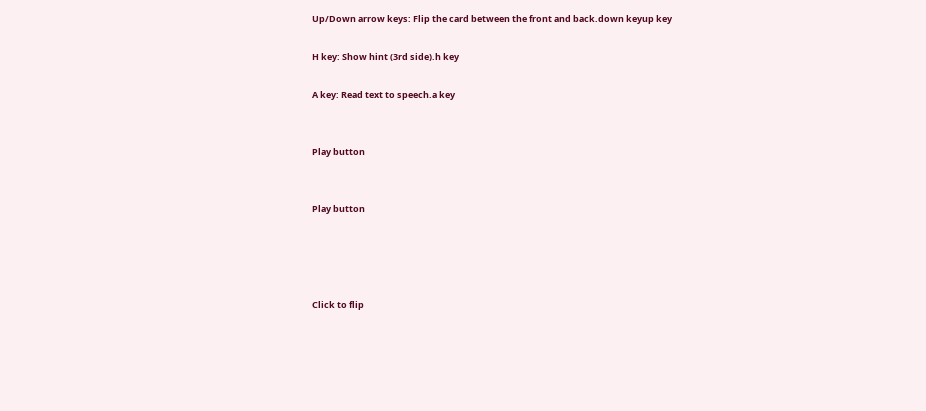Up/Down arrow keys: Flip the card between the front and back.down keyup key

H key: Show hint (3rd side).h key

A key: Read text to speech.a key


Play button


Play button




Click to flip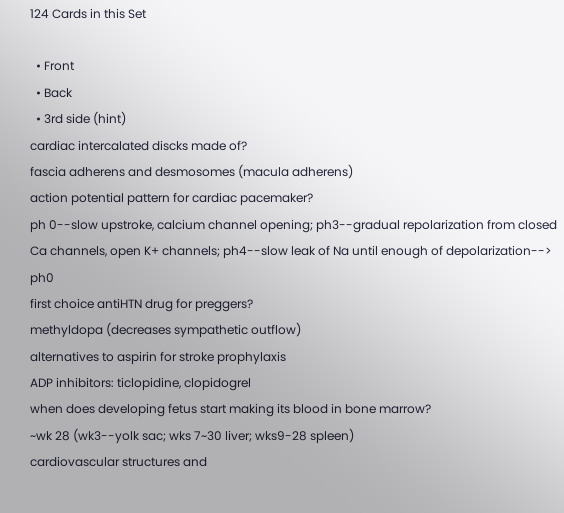124 Cards in this Set

  • Front
  • Back
  • 3rd side (hint)
cardiac intercalated discks made of?
fascia adherens and desmosomes (macula adherens)
action potential pattern for cardiac pacemaker?
ph 0--slow upstroke, calcium channel opening; ph3--gradual repolarization from closed Ca channels, open K+ channels; ph4--slow leak of Na until enough of depolarization--> ph0
first choice antiHTN drug for preggers?
methyldopa (decreases sympathetic outflow)
alternatives to aspirin for stroke prophylaxis
ADP inhibitors: ticlopidine, clopidogrel
when does developing fetus start making its blood in bone marrow?
~wk 28 (wk3--yolk sac; wks 7~30 liver; wks9-28 spleen)
cardiovascular structures and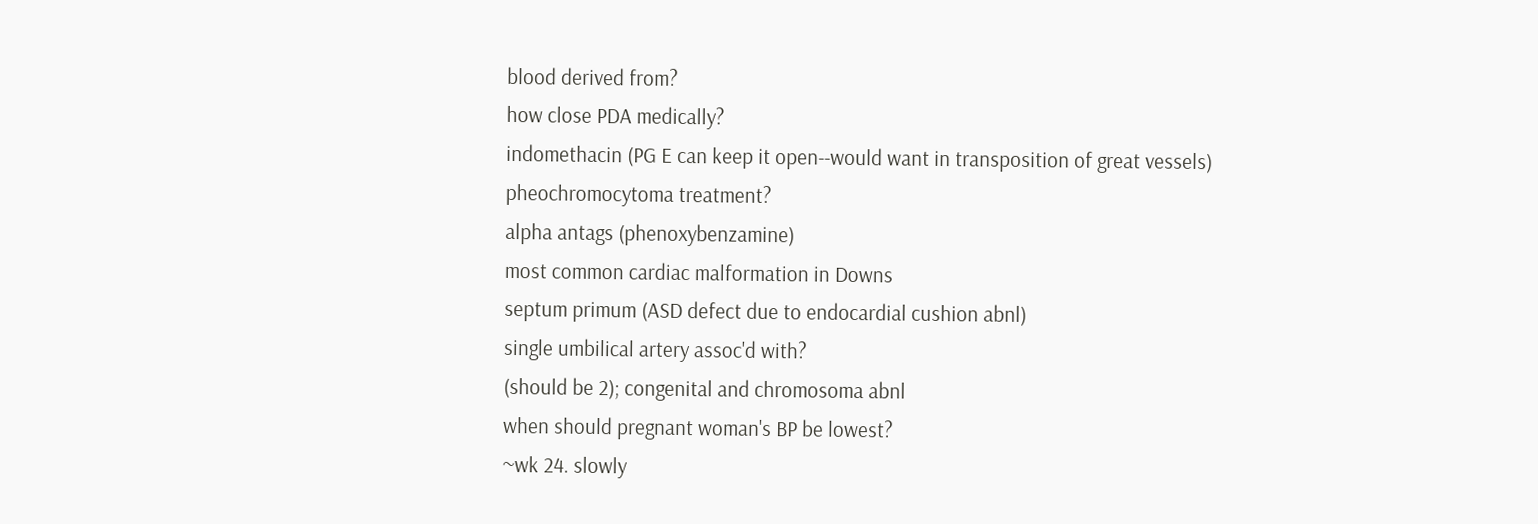blood derived from?
how close PDA medically?
indomethacin (PG E can keep it open--would want in transposition of great vessels)
pheochromocytoma treatment?
alpha antags (phenoxybenzamine)
most common cardiac malformation in Downs
septum primum (ASD defect due to endocardial cushion abnl)
single umbilical artery assoc'd with?
(should be 2); congenital and chromosoma abnl
when should pregnant woman's BP be lowest?
~wk 24. slowly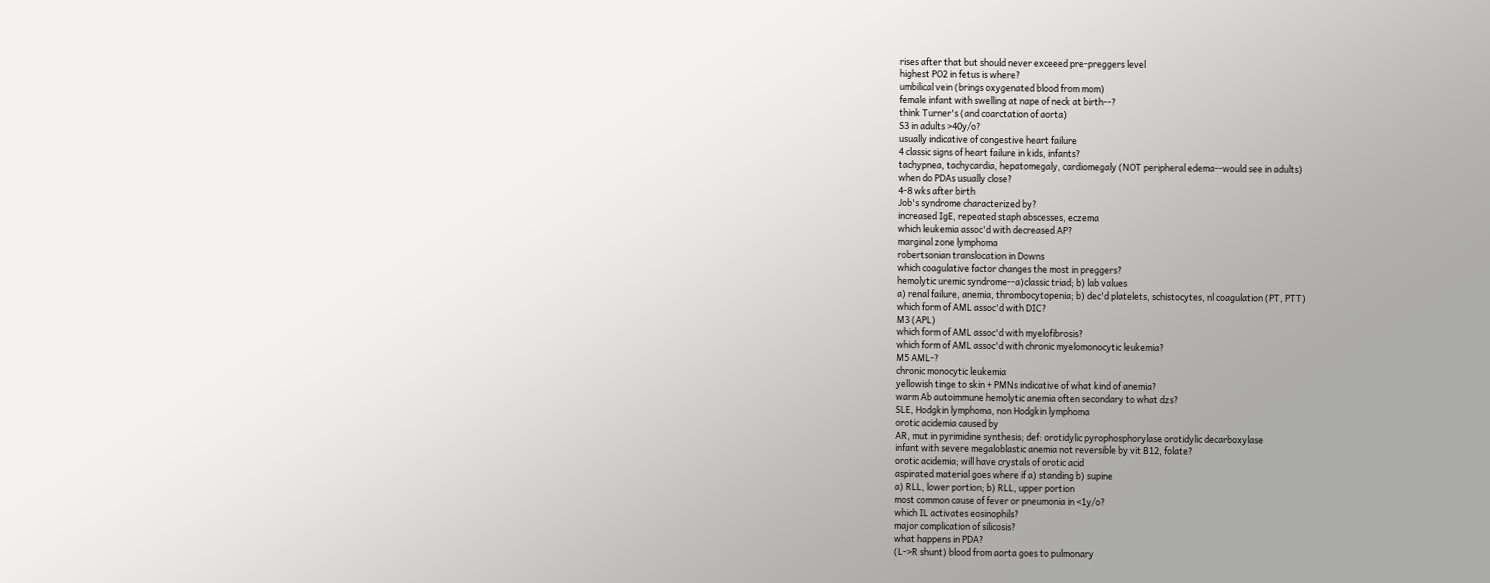rises after that but should never exceeed pre-preggers level
highest PO2 in fetus is where?
umbilical vein (brings oxygenated blood from mom)
female infant with swelling at nape of neck at birth--?
think Turner's (and coarctation of aorta)
S3 in adults >40y/o?
usually indicative of congestive heart failure
4 classic signs of heart failure in kids, infants?
tachypnea, tachycardia, hepatomegaly, cardiomegaly (NOT peripheral edema--would see in adults)
when do PDAs usually close?
4-8 wks after birth
Job's syndrome characterized by?
increased IgE, repeated staph abscesses, eczema
which leukemia assoc'd with decreased AP?
marginal zone lymphoma
robertsonian translocation in Downs
which coagulative factor changes the most in preggers?
hemolytic uremic syndrome--a)classic triad; b) lab values
a) renal failure, anemia, thrombocytopenia; b) dec'd platelets, schistocytes, nl coagulation (PT, PTT)
which form of AML assoc'd with DIC?
M3 (APL)
which form of AML assoc'd with myelofibrosis?
which form of AML assoc'd with chronic myelomonocytic leukemia?
M5 AML-?
chronic monocytic leukemia
yellowish tinge to skin + PMNs indicative of what kind of anemia?
warm Ab autoimmune hemolytic anemia often secondary to what dzs?
SLE, Hodgkin lymphoma, non Hodgkin lymphoma
orotic acidemia caused by
AR, mut in pyrimidine synthesis; def: orotidylic pyrophosphorylase orotidylic decarboxylase
infant with severe megaloblastic anemia not reversible by vit B12, folate?
orotic acidemia; will have crystals of orotic acid
aspirated material goes where if a) standing b) supine
a) RLL, lower portion; b) RLL, upper portion
most common cause of fever or pneumonia in <1y/o?
which IL activates eosinophils?
major complication of silicosis?
what happens in PDA?
(L->R shunt) blood from aorta goes to pulmonary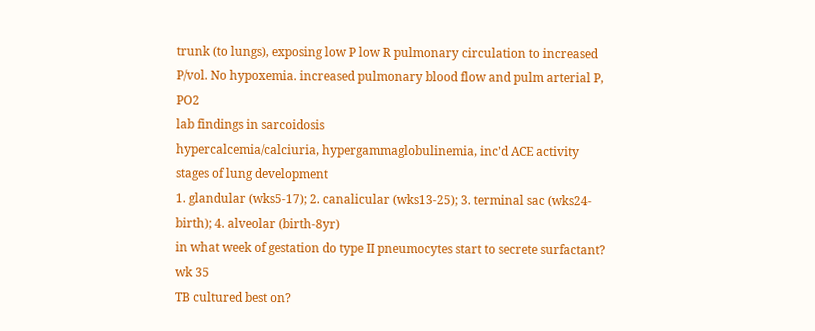trunk (to lungs), exposing low P low R pulmonary circulation to increased P/vol. No hypoxemia. increased pulmonary blood flow and pulm arterial P, PO2
lab findings in sarcoidosis
hypercalcemia/calciuria, hypergammaglobulinemia, inc'd ACE activity
stages of lung development
1. glandular (wks5-17); 2. canalicular (wks13-25); 3. terminal sac (wks24-birth); 4. alveolar (birth-8yr)
in what week of gestation do type II pneumocytes start to secrete surfactant?
wk 35
TB cultured best on?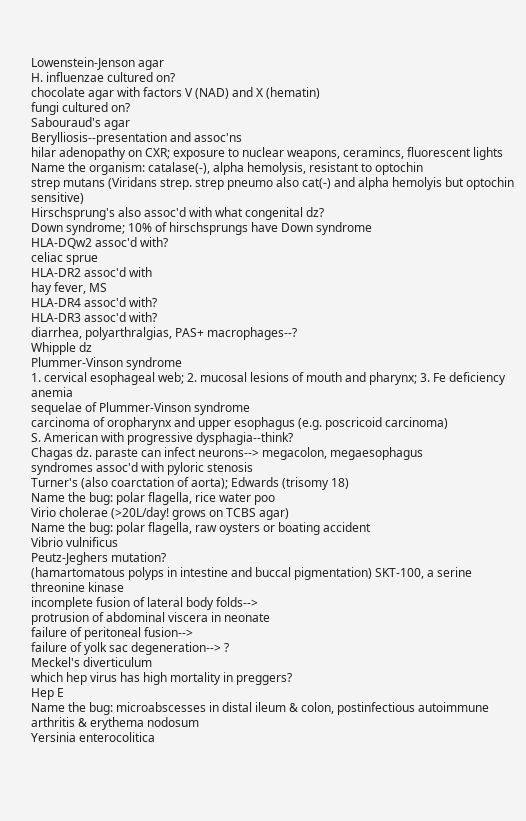Lowenstein-Jenson agar
H. influenzae cultured on?
chocolate agar with factors V (NAD) and X (hematin)
fungi cultured on?
Sabouraud's agar
Berylliosis--presentation and assoc'ns
hilar adenopathy on CXR; exposure to nuclear weapons, ceramincs, fluorescent lights
Name the organism: catalase(-), alpha hemolysis, resistant to optochin
strep mutans (Viridans strep. strep pneumo also cat(-) and alpha hemolyis but optochin sensitive)
Hirschsprung's also assoc'd with what congenital dz?
Down syndrome; 10% of hirschsprungs have Down syndrome
HLA-DQw2 assoc'd with?
celiac sprue
HLA-DR2 assoc'd with
hay fever, MS
HLA-DR4 assoc'd with?
HLA-DR3 assoc'd with?
diarrhea, polyarthralgias, PAS+ macrophages--?
Whipple dz
Plummer-Vinson syndrome
1. cervical esophageal web; 2. mucosal lesions of mouth and pharynx; 3. Fe deficiency anemia
sequelae of Plummer-Vinson syndrome
carcinoma of oropharynx and upper esophagus (e.g. poscricoid carcinoma)
S. American with progressive dysphagia--think?
Chagas dz. paraste can infect neurons--> megacolon, megaesophagus
syndromes assoc'd with pyloric stenosis
Turner's (also coarctation of aorta); Edwards (trisomy 18)
Name the bug: polar flagella, rice water poo
Virio cholerae (>20L/day! grows on TCBS agar)
Name the bug: polar flagella, raw oysters or boating accident
Vibrio vulnificus
Peutz-Jeghers mutation?
(hamartomatous polyps in intestine and buccal pigmentation) SKT-100, a serine threonine kinase
incomplete fusion of lateral body folds-->
protrusion of abdominal viscera in neonate
failure of peritoneal fusion-->
failure of yolk sac degeneration--> ?
Meckel's diverticulum
which hep virus has high mortality in preggers?
Hep E
Name the bug: microabscesses in distal ileum & colon, postinfectious autoimmune arthritis & erythema nodosum
Yersinia enterocolitica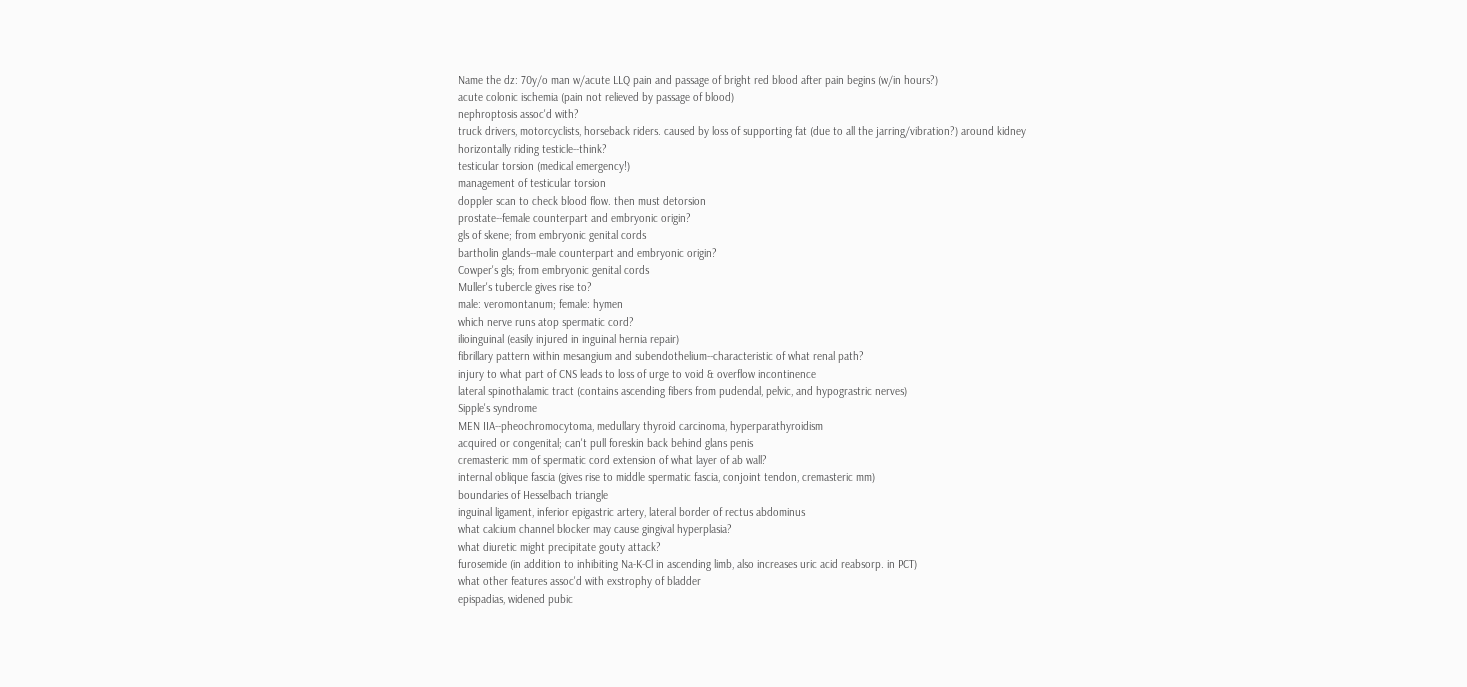Name the dz: 70y/o man w/acute LLQ pain and passage of bright red blood after pain begins (w/in hours?)
acute colonic ischemia (pain not relieved by passage of blood)
nephroptosis assoc'd with?
truck drivers, motorcyclists, horseback riders. caused by loss of supporting fat (due to all the jarring/vibration?) around kidney
horizontally riding testicle--think?
testicular torsion (medical emergency!)
management of testicular torsion
doppler scan to check blood flow. then must detorsion
prostate--female counterpart and embryonic origin?
gls of skene; from embryonic genital cords
bartholin glands--male counterpart and embryonic origin?
Cowper's gls; from embryonic genital cords
Muller's tubercle gives rise to?
male: veromontanum; female: hymen
which nerve runs atop spermatic cord?
ilioinguinal (easily injured in inguinal hernia repair)
fibrillary pattern within mesangium and subendothelium--characteristic of what renal path?
injury to what part of CNS leads to loss of urge to void & overflow incontinence
lateral spinothalamic tract (contains ascending fibers from pudendal, pelvic, and hypograstric nerves)
Sipple's syndrome
MEN IIA--pheochromocytoma, medullary thyroid carcinoma, hyperparathyroidism
acquired or congenital; can't pull foreskin back behind glans penis
cremasteric mm of spermatic cord extension of what layer of ab wall?
internal oblique fascia (gives rise to middle spermatic fascia, conjoint tendon, cremasteric mm)
boundaries of Hesselbach triangle
inguinal ligament, inferior epigastric artery, lateral border of rectus abdominus
what calcium channel blocker may cause gingival hyperplasia?
what diuretic might precipitate gouty attack?
furosemide (in addition to inhibiting Na-K-Cl in ascending limb, also increases uric acid reabsorp. in PCT)
what other features assoc'd with exstrophy of bladder
epispadias, widened pubic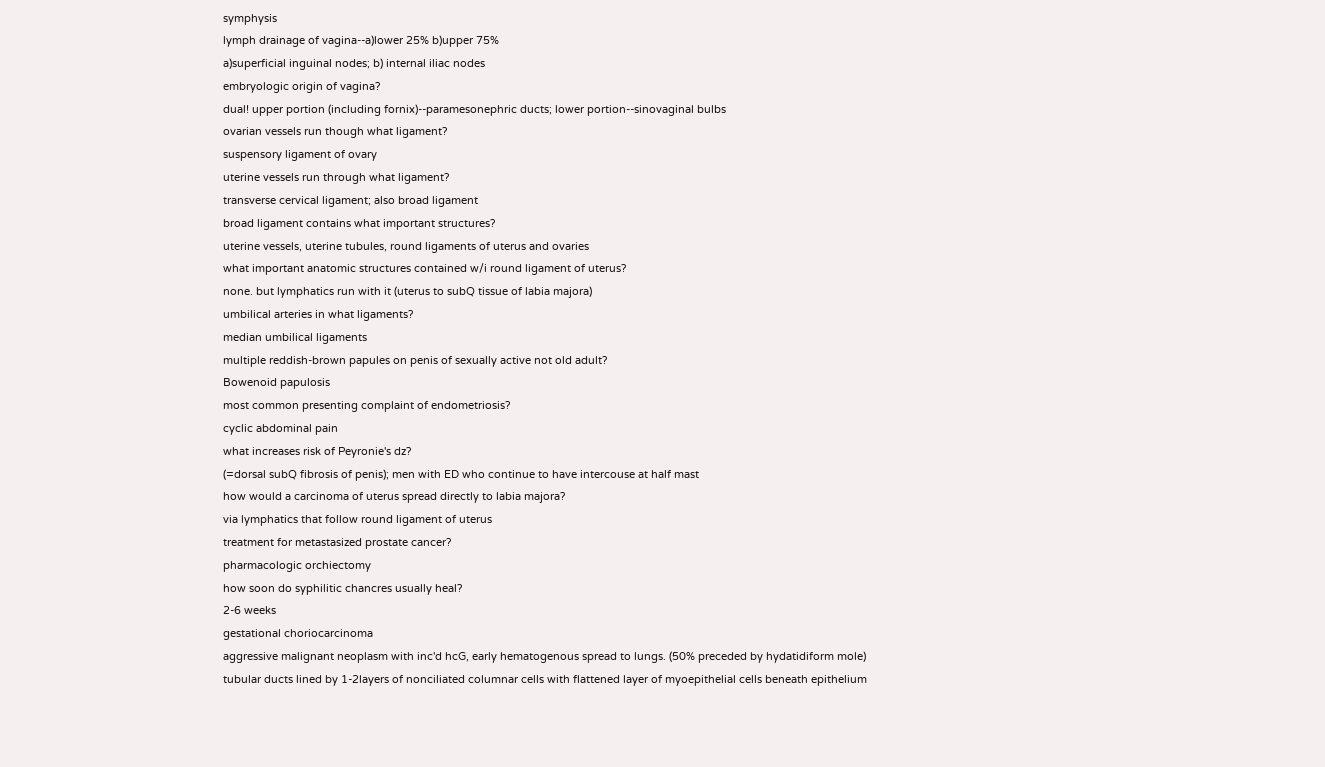symphysis
lymph drainage of vagina--a)lower 25% b)upper 75%
a)superficial inguinal nodes; b) internal iliac nodes
embryologic origin of vagina?
dual! upper portion (including fornix)--paramesonephric ducts; lower portion--sinovaginal bulbs
ovarian vessels run though what ligament?
suspensory ligament of ovary
uterine vessels run through what ligament?
transverse cervical ligament; also broad ligament
broad ligament contains what important structures?
uterine vessels, uterine tubules, round ligaments of uterus and ovaries
what important anatomic structures contained w/i round ligament of uterus?
none. but lymphatics run with it (uterus to subQ tissue of labia majora)
umbilical arteries in what ligaments?
median umbilical ligaments
multiple reddish-brown papules on penis of sexually active not old adult?
Bowenoid papulosis
most common presenting complaint of endometriosis?
cyclic abdominal pain
what increases risk of Peyronie's dz?
(=dorsal subQ fibrosis of penis); men with ED who continue to have intercouse at half mast
how would a carcinoma of uterus spread directly to labia majora?
via lymphatics that follow round ligament of uterus
treatment for metastasized prostate cancer?
pharmacologic orchiectomy
how soon do syphilitic chancres usually heal?
2-6 weeks
gestational choriocarcinoma
aggressive malignant neoplasm with inc'd hcG, early hematogenous spread to lungs. (50% preceded by hydatidiform mole)
tubular ducts lined by 1-2layers of nonciliated columnar cells with flattened layer of myoepithelial cells beneath epithelium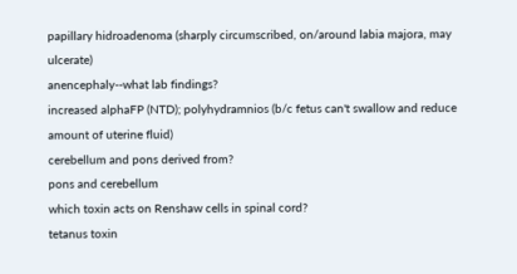papillary hidroadenoma (sharply circumscribed, on/around labia majora, may ulcerate)
anencephaly--what lab findings?
increased alphaFP (NTD); polyhydramnios (b/c fetus can't swallow and reduce amount of uterine fluid)
cerebellum and pons derived from?
pons and cerebellum
which toxin acts on Renshaw cells in spinal cord?
tetanus toxin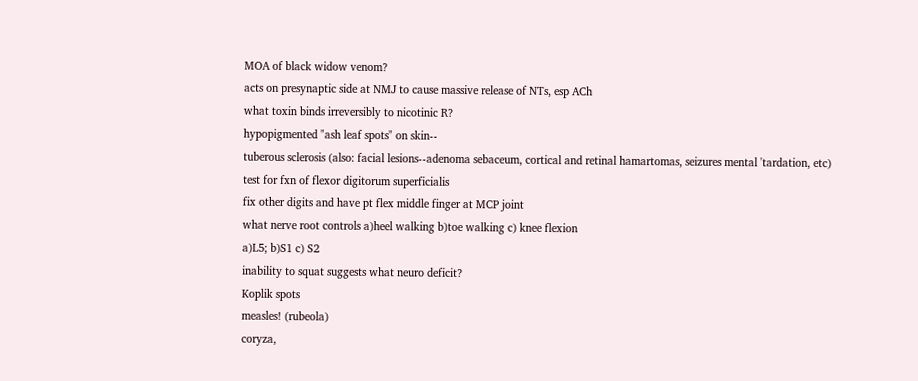MOA of black widow venom?
acts on presynaptic side at NMJ to cause massive release of NTs, esp ACh
what toxin binds irreversibly to nicotinic R?
hypopigmented "ash leaf spots" on skin--
tuberous sclerosis (also: facial lesions--adenoma sebaceum, cortical and retinal hamartomas, seizures mental 'tardation, etc)
test for fxn of flexor digitorum superficialis
fix other digits and have pt flex middle finger at MCP joint
what nerve root controls a)heel walking b)toe walking c) knee flexion
a)L5; b)S1 c) S2
inability to squat suggests what neuro deficit?
Koplik spots
measles! (rubeola)
coryza,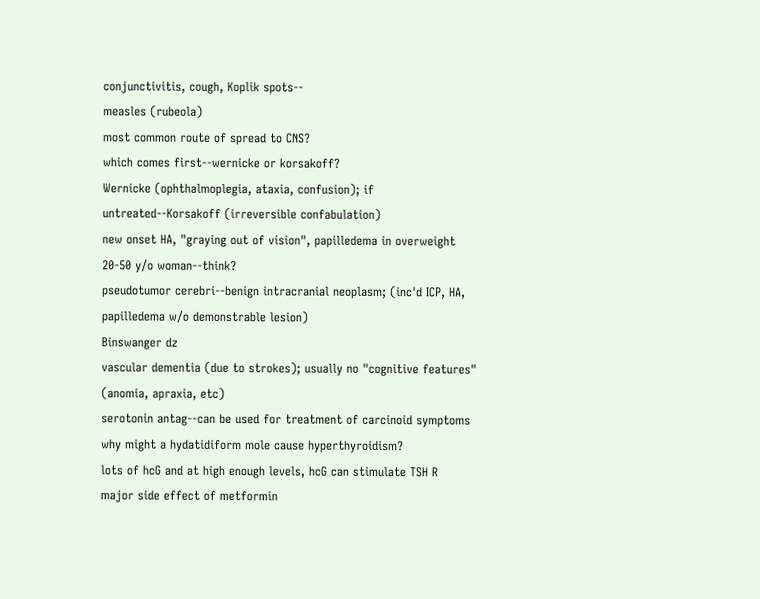conjunctivitis, cough, Koplik spots--
measles (rubeola)
most common route of spread to CNS?
which comes first--wernicke or korsakoff?
Wernicke (ophthalmoplegia, ataxia, confusion); if untreated--Korsakoff (irreversible confabulation)
new onset HA, "graying out of vision", papilledema in overweight 20-50 y/o woman--think?
pseudotumor cerebri--benign intracranial neoplasm; (inc'd ICP, HA, papilledema w/o demonstrable lesion)
Binswanger dz
vascular dementia (due to strokes); usually no "cognitive features" (anomia, apraxia, etc)
serotonin antag--can be used for treatment of carcinoid symptoms
why might a hydatidiform mole cause hyperthyroidism?
lots of hcG and at high enough levels, hcG can stimulate TSH R
major side effect of metformin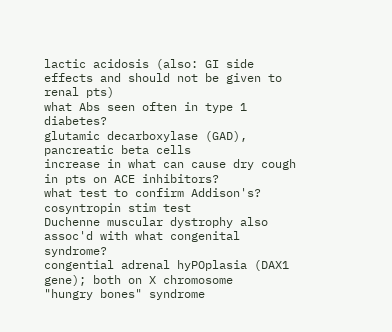lactic acidosis (also: GI side effects and should not be given to renal pts)
what Abs seen often in type 1 diabetes?
glutamic decarboxylase (GAD), pancreatic beta cells
increase in what can cause dry cough in pts on ACE inhibitors?
what test to confirm Addison's?
cosyntropin stim test
Duchenne muscular dystrophy also assoc'd with what congenital syndrome?
congential adrenal hyPOplasia (DAX1 gene); both on X chromosome
"hungry bones" syndrome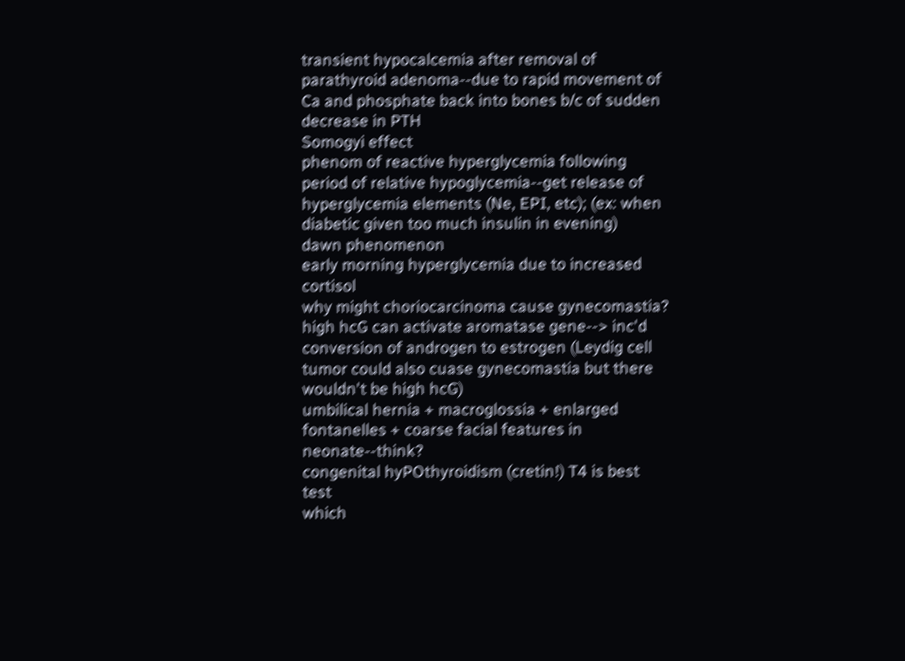transient hypocalcemia after removal of parathyroid adenoma--due to rapid movement of Ca and phosphate back into bones b/c of sudden decrease in PTH
Somogyi effect
phenom of reactive hyperglycemia following period of relative hypoglycemia--get release of hyperglycemia elements (Ne, EPI, etc); (ex: when diabetic given too much insulin in evening)
dawn phenomenon
early morning hyperglycemia due to increased cortisol
why might choriocarcinoma cause gynecomastia?
high hcG can activate aromatase gene--> inc'd conversion of androgen to estrogen (Leydig cell tumor could also cuase gynecomastia but there wouldn't be high hcG)
umbilical hernia + macroglossia + enlarged fontanelles + coarse facial features in neonate--think?
congenital hyPOthyroidism (cretin!) T4 is best test
which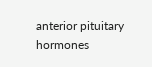anterior pituitary hormones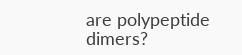are polypeptide dimers?